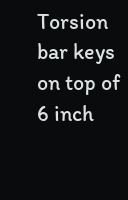Torsion bar keys on top of 6 inch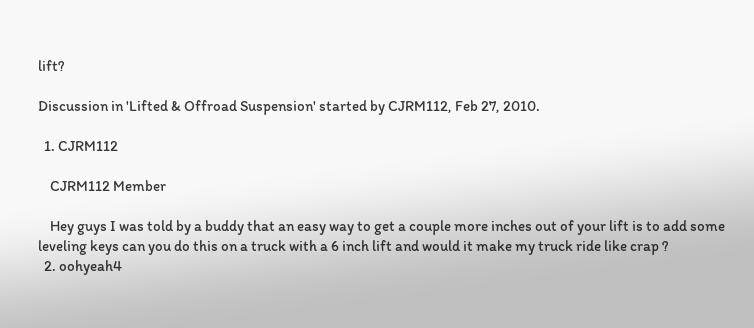lift?

Discussion in 'Lifted & Offroad Suspension' started by CJRM112, Feb 27, 2010.

  1. CJRM112

    CJRM112 Member

    Hey guys I was told by a buddy that an easy way to get a couple more inches out of your lift is to add some leveling keys can you do this on a truck with a 6 inch lift and would it make my truck ride like crap ?
  2. oohyeah4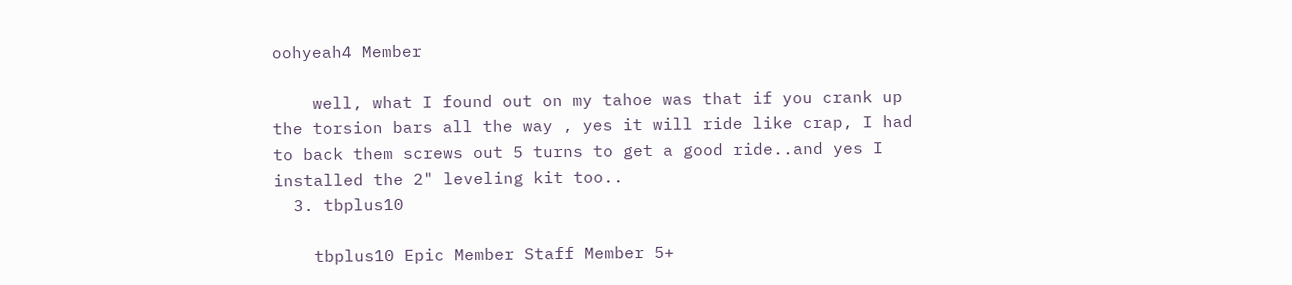oohyeah4 Member

    well, what I found out on my tahoe was that if you crank up the torsion bars all the way , yes it will ride like crap, I had to back them screws out 5 turns to get a good ride..and yes I installed the 2" leveling kit too..
  3. tbplus10

    tbplus10 Epic Member Staff Member 5+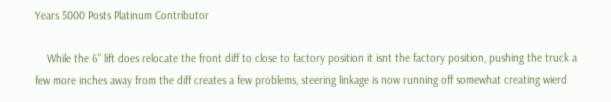Years 5000 Posts Platinum Contributor

    While the 6" lift does relocate the front diff to close to factory position it isnt the factory position, pushing the truck a few more inches away from the diff creates a few problems, steering linkage is now running off somewhat creating wierd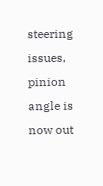steering issues, pinion angle is now out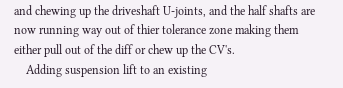and chewing up the driveshaft U-joints, and the half shafts are now running way out of thier tolerance zone making them either pull out of the diff or chew up the CV's.
    Adding suspension lift to an existing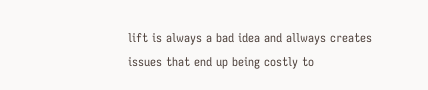lift is always a bad idea and allways creates issues that end up being costly to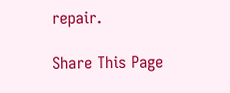repair.

Share This Page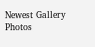Newest Gallery Photos